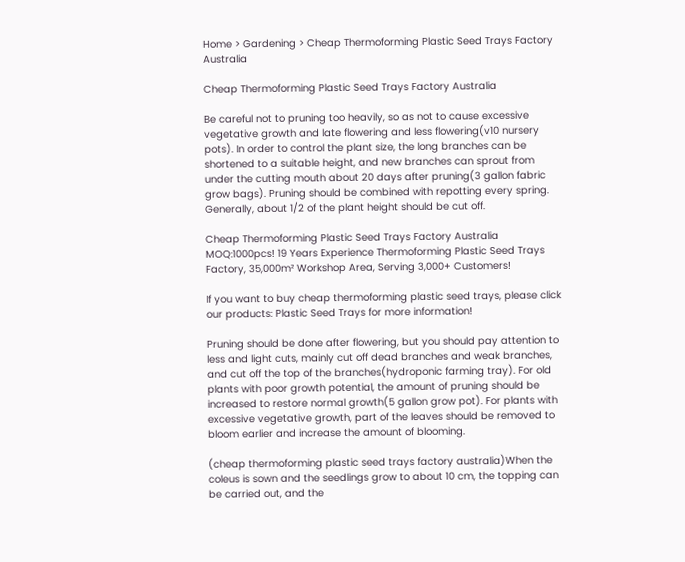Home > Gardening > Cheap Thermoforming Plastic Seed Trays Factory Australia

Cheap Thermoforming Plastic Seed Trays Factory Australia

Be careful not to pruning too heavily, so as not to cause excessive vegetative growth and late flowering and less flowering(v10 nursery pots). In order to control the plant size, the long branches can be shortened to a suitable height, and new branches can sprout from under the cutting mouth about 20 days after pruning(3 gallon fabric grow bags). Pruning should be combined with repotting every spring. Generally, about 1/2 of the plant height should be cut off.

Cheap Thermoforming Plastic Seed Trays Factory Australia MOQ:1000pcs! 19 Years Experience Thermoforming Plastic Seed Trays Factory, 35,000m² Workshop Area, Serving 3,000+ Customers!

If you want to buy cheap thermoforming plastic seed trays, please click our products: Plastic Seed Trays for more information!

Pruning should be done after flowering, but you should pay attention to less and light cuts, mainly cut off dead branches and weak branches, and cut off the top of the branches(hydroponic farming tray). For old plants with poor growth potential, the amount of pruning should be increased to restore normal growth(5 gallon grow pot). For plants with excessive vegetative growth, part of the leaves should be removed to bloom earlier and increase the amount of blooming.

(cheap thermoforming plastic seed trays factory australia)When the coleus is sown and the seedlings grow to about 10 cm, the topping can be carried out, and the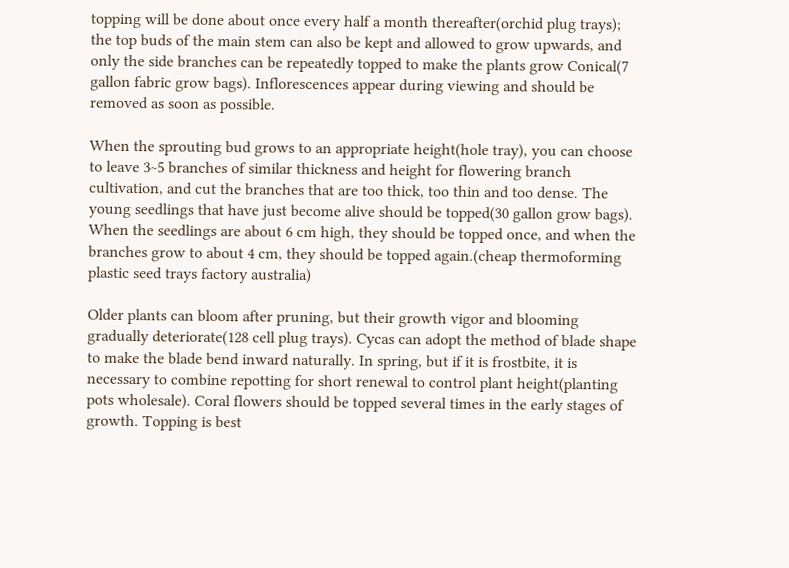topping will be done about once every half a month thereafter(orchid plug trays); the top buds of the main stem can also be kept and allowed to grow upwards, and only the side branches can be repeatedly topped to make the plants grow Conical(7 gallon fabric grow bags). Inflorescences appear during viewing and should be removed as soon as possible.

When the sprouting bud grows to an appropriate height(hole tray), you can choose to leave 3~5 branches of similar thickness and height for flowering branch cultivation, and cut the branches that are too thick, too thin and too dense. The young seedlings that have just become alive should be topped(30 gallon grow bags). When the seedlings are about 6 cm high, they should be topped once, and when the branches grow to about 4 cm, they should be topped again.(cheap thermoforming plastic seed trays factory australia)

Older plants can bloom after pruning, but their growth vigor and blooming gradually deteriorate(128 cell plug trays). Cycas can adopt the method of blade shape to make the blade bend inward naturally. In spring, but if it is frostbite, it is necessary to combine repotting for short renewal to control plant height(planting pots wholesale). Coral flowers should be topped several times in the early stages of growth. Topping is best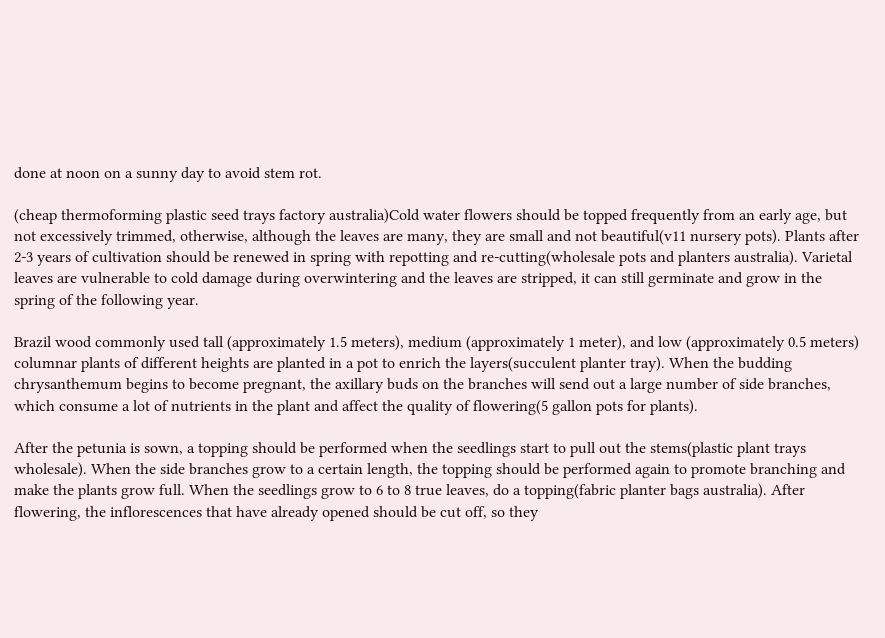done at noon on a sunny day to avoid stem rot.

(cheap thermoforming plastic seed trays factory australia)Cold water flowers should be topped frequently from an early age, but not excessively trimmed, otherwise, although the leaves are many, they are small and not beautiful(v11 nursery pots). Plants after 2-3 years of cultivation should be renewed in spring with repotting and re-cutting(wholesale pots and planters australia). Varietal leaves are vulnerable to cold damage during overwintering and the leaves are stripped, it can still germinate and grow in the spring of the following year.

Brazil wood commonly used tall (approximately 1.5 meters), medium (approximately 1 meter), and low (approximately 0.5 meters) columnar plants of different heights are planted in a pot to enrich the layers(succulent planter tray). When the budding chrysanthemum begins to become pregnant, the axillary buds on the branches will send out a large number of side branches, which consume a lot of nutrients in the plant and affect the quality of flowering(5 gallon pots for plants).

After the petunia is sown, a topping should be performed when the seedlings start to pull out the stems(plastic plant trays wholesale). When the side branches grow to a certain length, the topping should be performed again to promote branching and make the plants grow full. When the seedlings grow to 6 to 8 true leaves, do a topping(fabric planter bags australia). After flowering, the inflorescences that have already opened should be cut off, so they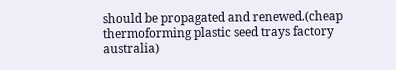should be propagated and renewed.(cheap thermoforming plastic seed trays factory australia)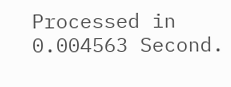Processed in 0.004563 Second.